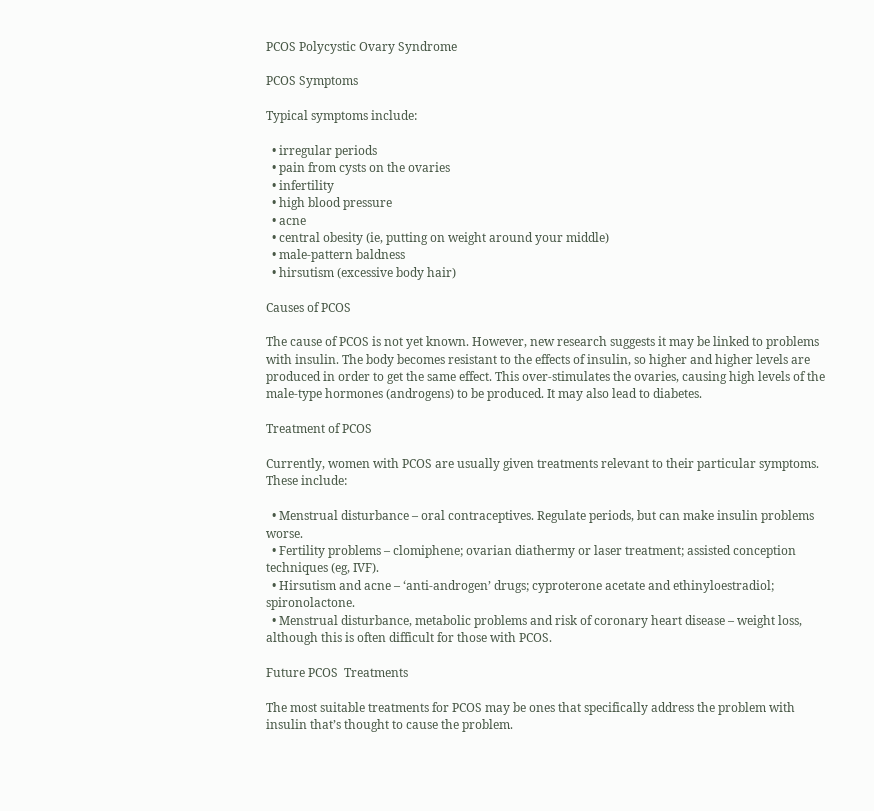PCOS Polycystic Ovary Syndrome

PCOS Symptoms

Typical symptoms include:

  • irregular periods
  • pain from cysts on the ovaries
  • infertility
  • high blood pressure
  • acne
  • central obesity (ie, putting on weight around your middle)
  • male-pattern baldness
  • hirsutism (excessive body hair)

Causes of PCOS

The cause of PCOS is not yet known. However, new research suggests it may be linked to problems with insulin. The body becomes resistant to the effects of insulin, so higher and higher levels are produced in order to get the same effect. This over-stimulates the ovaries, causing high levels of the male-type hormones (androgens) to be produced. It may also lead to diabetes.

Treatment of PCOS

Currently, women with PCOS are usually given treatments relevant to their particular symptoms. These include:

  • Menstrual disturbance – oral contraceptives. Regulate periods, but can make insulin problems worse.
  • Fertility problems – clomiphene; ovarian diathermy or laser treatment; assisted conception techniques (eg, IVF).
  • Hirsutism and acne – ‘anti-androgen’ drugs; cyproterone acetate and ethinyloestradiol; spironolactone.
  • Menstrual disturbance, metabolic problems and risk of coronary heart disease – weight loss, although this is often difficult for those with PCOS.

Future PCOS  Treatments

The most suitable treatments for PCOS may be ones that specifically address the problem with insulin that’s thought to cause the problem.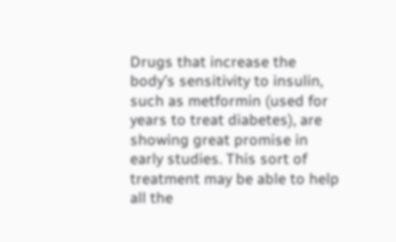Drugs that increase the body’s sensitivity to insulin, such as metformin (used for years to treat diabetes), are showing great promise in early studies. This sort of treatment may be able to help all the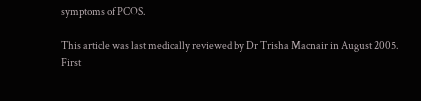symptoms of PCOS.

This article was last medically reviewed by Dr Trisha Macnair in August 2005.
First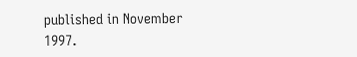published in November 1997.